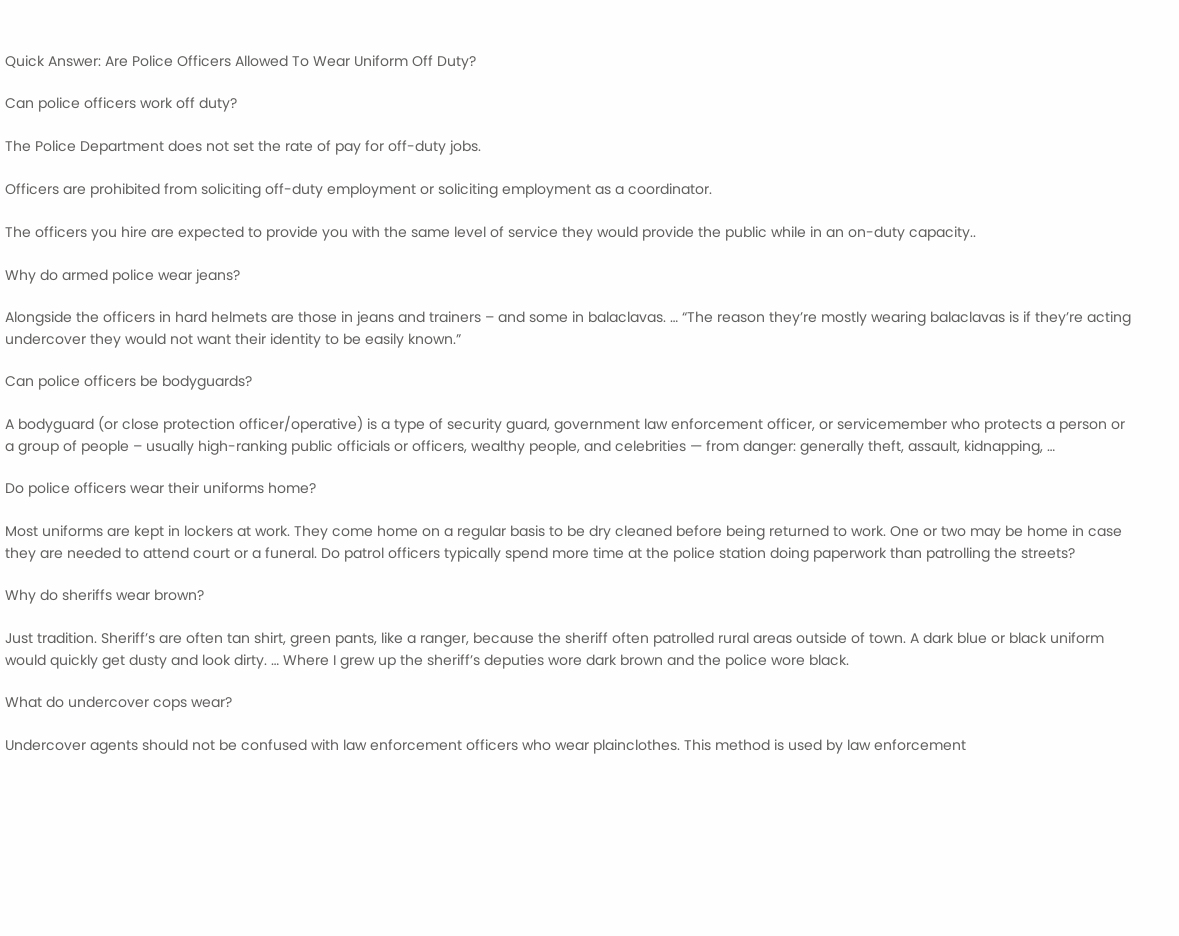Quick Answer: Are Police Officers Allowed To Wear Uniform Off Duty?

Can police officers work off duty?

The Police Department does not set the rate of pay for off-duty jobs.

Officers are prohibited from soliciting off-duty employment or soliciting employment as a coordinator.

The officers you hire are expected to provide you with the same level of service they would provide the public while in an on-duty capacity..

Why do armed police wear jeans?

Alongside the officers in hard helmets are those in jeans and trainers – and some in balaclavas. … “The reason they’re mostly wearing balaclavas is if they’re acting undercover they would not want their identity to be easily known.”

Can police officers be bodyguards?

A bodyguard (or close protection officer/operative) is a type of security guard, government law enforcement officer, or servicemember who protects a person or a group of people – usually high-ranking public officials or officers, wealthy people, and celebrities — from danger: generally theft, assault, kidnapping, …

Do police officers wear their uniforms home?

Most uniforms are kept in lockers at work. They come home on a regular basis to be dry cleaned before being returned to work. One or two may be home in case they are needed to attend court or a funeral. Do patrol officers typically spend more time at the police station doing paperwork than patrolling the streets?

Why do sheriffs wear brown?

Just tradition. Sheriff’s are often tan shirt, green pants, like a ranger, because the sheriff often patrolled rural areas outside of town. A dark blue or black uniform would quickly get dusty and look dirty. … Where I grew up the sheriff’s deputies wore dark brown and the police wore black.

What do undercover cops wear?

Undercover agents should not be confused with law enforcement officers who wear plainclothes. This method is used by law enforcement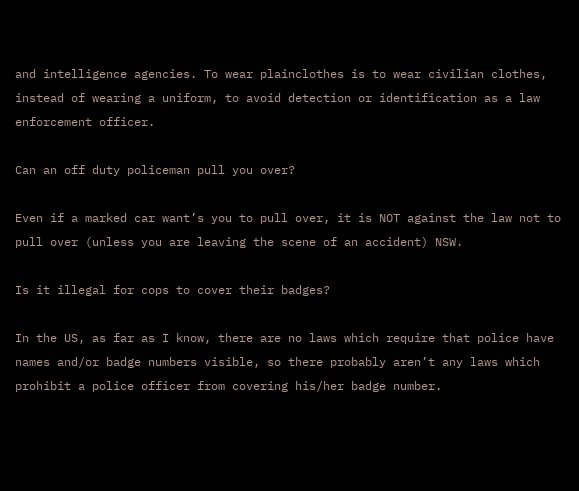and intelligence agencies. To wear plainclothes is to wear civilian clothes, instead of wearing a uniform, to avoid detection or identification as a law enforcement officer.

Can an off duty policeman pull you over?

Even if a marked car want’s you to pull over, it is NOT against the law not to pull over (unless you are leaving the scene of an accident) NSW.

Is it illegal for cops to cover their badges?

In the US, as far as I know, there are no laws which require that police have names and/or badge numbers visible, so there probably aren’t any laws which prohibit a police officer from covering his/her badge number.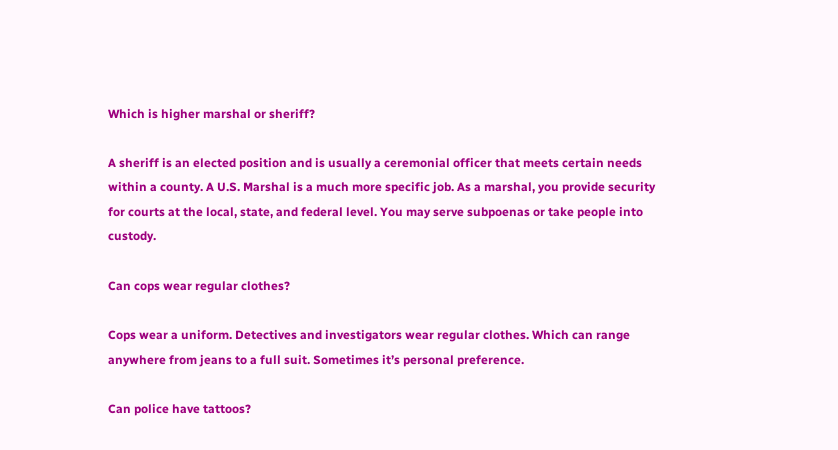Which is higher marshal or sheriff?

A sheriff is an elected position and is usually a ceremonial officer that meets certain needs within a county. A U.S. Marshal is a much more specific job. As a marshal, you provide security for courts at the local, state, and federal level. You may serve subpoenas or take people into custody.

Can cops wear regular clothes?

Cops wear a uniform. Detectives and investigators wear regular clothes. Which can range anywhere from jeans to a full suit. Sometimes it’s personal preference.

Can police have tattoos?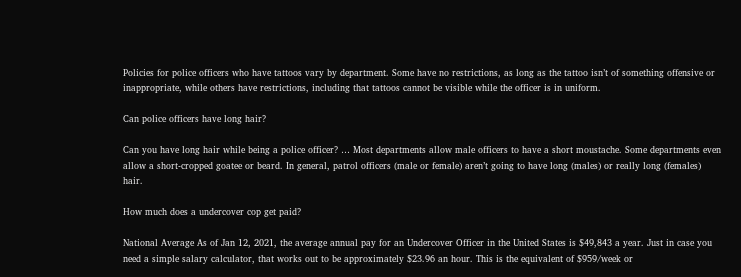Policies for police officers who have tattoos vary by department. Some have no restrictions, as long as the tattoo isn’t of something offensive or inappropriate, while others have restrictions, including that tattoos cannot be visible while the officer is in uniform.

Can police officers have long hair?

Can you have long hair while being a police officer? … Most departments allow male officers to have a short moustache. Some departments even allow a short-cropped goatee or beard. In general, patrol officers (male or female) aren’t going to have long (males) or really long (females) hair.

How much does a undercover cop get paid?

National Average As of Jan 12, 2021, the average annual pay for an Undercover Officer in the United States is $49,843 a year. Just in case you need a simple salary calculator, that works out to be approximately $23.96 an hour. This is the equivalent of $959/week or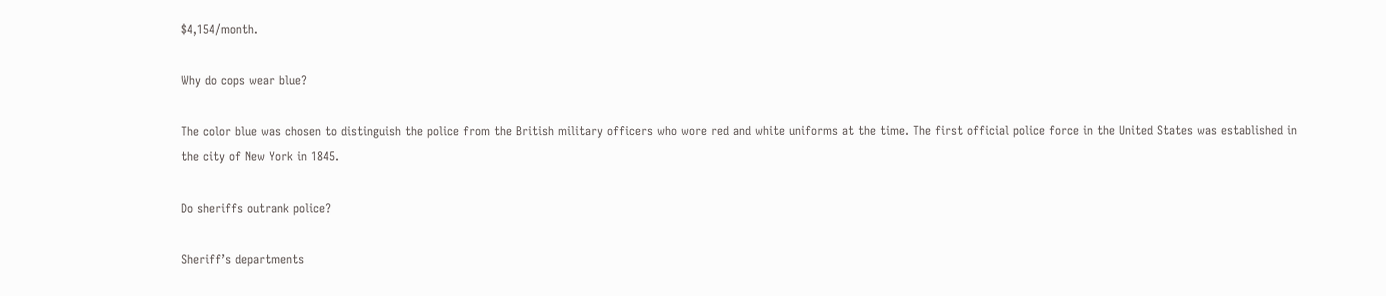$4,154/month.

Why do cops wear blue?

The color blue was chosen to distinguish the police from the British military officers who wore red and white uniforms at the time. The first official police force in the United States was established in the city of New York in 1845.

Do sheriffs outrank police?

Sheriff’s departments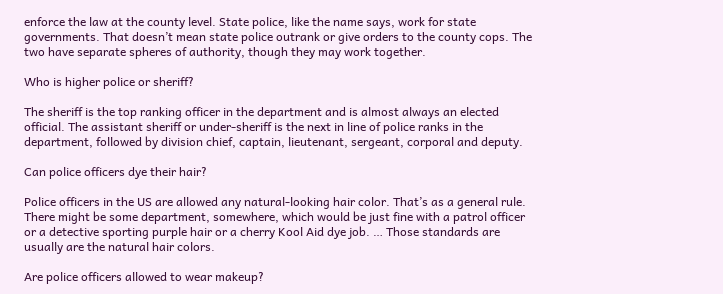enforce the law at the county level. State police, like the name says, work for state governments. That doesn’t mean state police outrank or give orders to the county cops. The two have separate spheres of authority, though they may work together.

Who is higher police or sheriff?

The sheriff is the top ranking officer in the department and is almost always an elected official. The assistant sheriff or under-sheriff is the next in line of police ranks in the department, followed by division chief, captain, lieutenant, sergeant, corporal and deputy.

Can police officers dye their hair?

Police officers in the US are allowed any natural-looking hair color. That’s as a general rule. There might be some department, somewhere, which would be just fine with a patrol officer or a detective sporting purple hair or a cherry Kool Aid dye job. … Those standards are usually are the natural hair colors.

Are police officers allowed to wear makeup?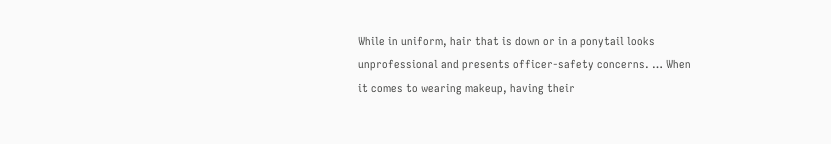While in uniform, hair that is down or in a ponytail looks unprofessional and presents officer-safety concerns. … When it comes to wearing makeup, having their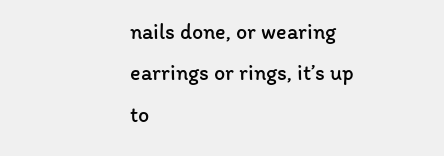nails done, or wearing earrings or rings, it’s up to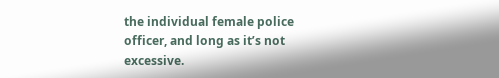the individual female police officer, and long as it’s not excessive.